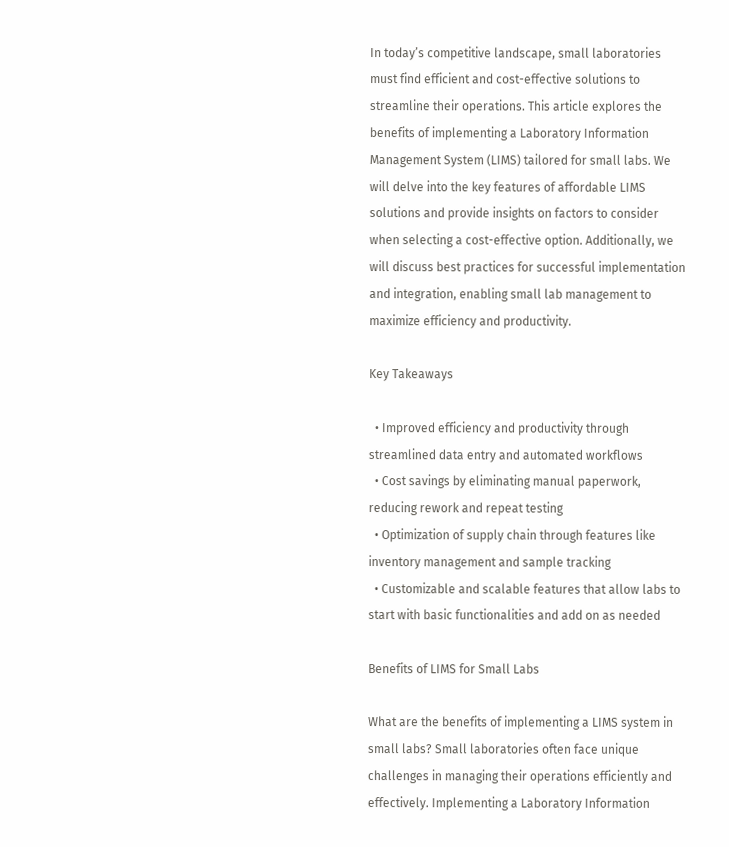In today’s competitive landscape, small laboratories must find efficient and cost-effective solutions to streamline their operations. This article explores the benefits of implementing a Laboratory Information Management System (LIMS) tailored for small labs. We will delve into the key features of affordable LIMS solutions and provide insights on factors to consider when selecting a cost-effective option. Additionally, we will discuss best practices for successful implementation and integration, enabling small lab management to maximize efficiency and productivity.

Key Takeaways

  • Improved efficiency and productivity through streamlined data entry and automated workflows
  • Cost savings by eliminating manual paperwork, reducing rework and repeat testing
  • Optimization of supply chain through features like inventory management and sample tracking
  • Customizable and scalable features that allow labs to start with basic functionalities and add on as needed

Benefits of LIMS for Small Labs

What are the benefits of implementing a LIMS system in small labs? Small laboratories often face unique challenges in managing their operations efficiently and effectively. Implementing a Laboratory Information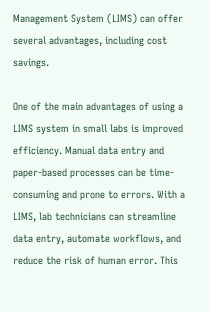Management System (LIMS) can offer several advantages, including cost savings.

One of the main advantages of using a LIMS system in small labs is improved efficiency. Manual data entry and paper-based processes can be time-consuming and prone to errors. With a LIMS, lab technicians can streamline data entry, automate workflows, and reduce the risk of human error. This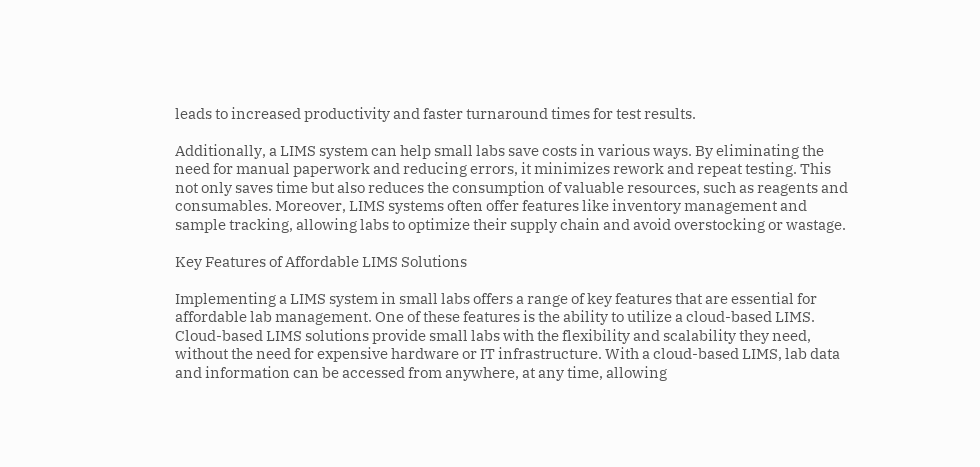leads to increased productivity and faster turnaround times for test results.

Additionally, a LIMS system can help small labs save costs in various ways. By eliminating the need for manual paperwork and reducing errors, it minimizes rework and repeat testing. This not only saves time but also reduces the consumption of valuable resources, such as reagents and consumables. Moreover, LIMS systems often offer features like inventory management and sample tracking, allowing labs to optimize their supply chain and avoid overstocking or wastage.

Key Features of Affordable LIMS Solutions

Implementing a LIMS system in small labs offers a range of key features that are essential for affordable lab management. One of these features is the ability to utilize a cloud-based LIMS. Cloud-based LIMS solutions provide small labs with the flexibility and scalability they need, without the need for expensive hardware or IT infrastructure. With a cloud-based LIMS, lab data and information can be accessed from anywhere, at any time, allowing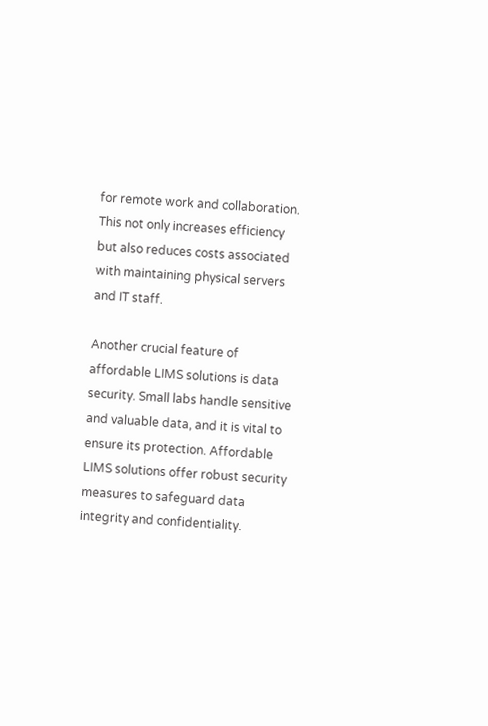for remote work and collaboration. This not only increases efficiency but also reduces costs associated with maintaining physical servers and IT staff.

Another crucial feature of affordable LIMS solutions is data security. Small labs handle sensitive and valuable data, and it is vital to ensure its protection. Affordable LIMS solutions offer robust security measures to safeguard data integrity and confidentiality.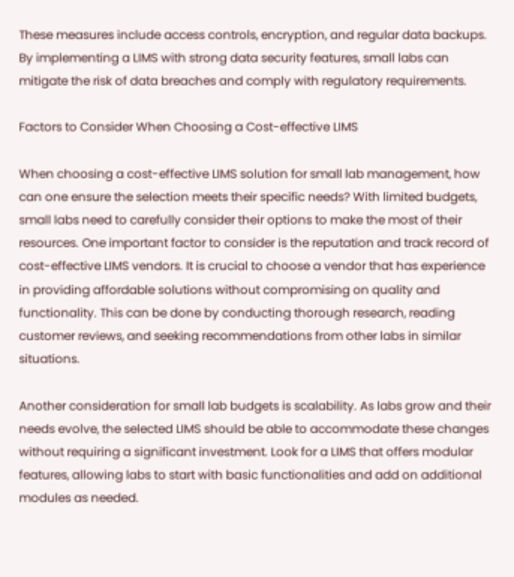These measures include access controls, encryption, and regular data backups. By implementing a LIMS with strong data security features, small labs can mitigate the risk of data breaches and comply with regulatory requirements.

Factors to Consider When Choosing a Cost-effective LIMS

When choosing a cost-effective LIMS solution for small lab management, how can one ensure the selection meets their specific needs? With limited budgets, small labs need to carefully consider their options to make the most of their resources. One important factor to consider is the reputation and track record of cost-effective LIMS vendors. It is crucial to choose a vendor that has experience in providing affordable solutions without compromising on quality and functionality. This can be done by conducting thorough research, reading customer reviews, and seeking recommendations from other labs in similar situations.

Another consideration for small lab budgets is scalability. As labs grow and their needs evolve, the selected LIMS should be able to accommodate these changes without requiring a significant investment. Look for a LIMS that offers modular features, allowing labs to start with basic functionalities and add on additional modules as needed.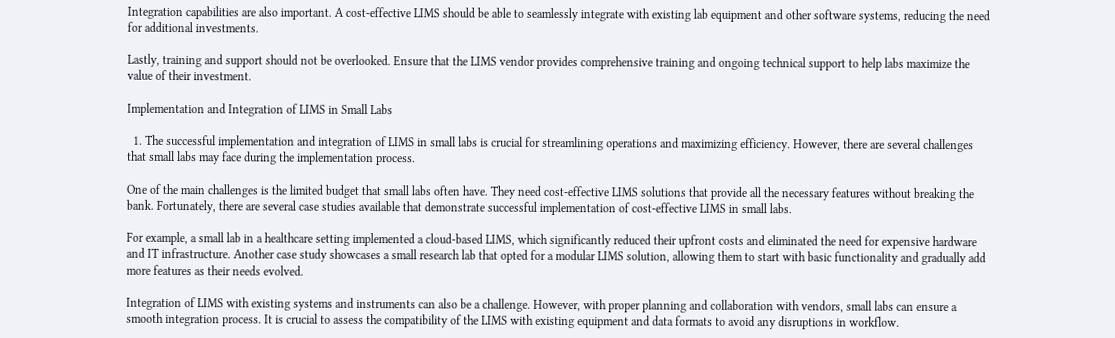Integration capabilities are also important. A cost-effective LIMS should be able to seamlessly integrate with existing lab equipment and other software systems, reducing the need for additional investments.

Lastly, training and support should not be overlooked. Ensure that the LIMS vendor provides comprehensive training and ongoing technical support to help labs maximize the value of their investment.

Implementation and Integration of LIMS in Small Labs

  1. The successful implementation and integration of LIMS in small labs is crucial for streamlining operations and maximizing efficiency. However, there are several challenges that small labs may face during the implementation process.

One of the main challenges is the limited budget that small labs often have. They need cost-effective LIMS solutions that provide all the necessary features without breaking the bank. Fortunately, there are several case studies available that demonstrate successful implementation of cost-effective LIMS in small labs.

For example, a small lab in a healthcare setting implemented a cloud-based LIMS, which significantly reduced their upfront costs and eliminated the need for expensive hardware and IT infrastructure. Another case study showcases a small research lab that opted for a modular LIMS solution, allowing them to start with basic functionality and gradually add more features as their needs evolved.

Integration of LIMS with existing systems and instruments can also be a challenge. However, with proper planning and collaboration with vendors, small labs can ensure a smooth integration process. It is crucial to assess the compatibility of the LIMS with existing equipment and data formats to avoid any disruptions in workflow.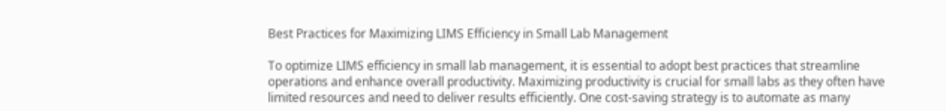Best Practices for Maximizing LIMS Efficiency in Small Lab Management

To optimize LIMS efficiency in small lab management, it is essential to adopt best practices that streamline operations and enhance overall productivity. Maximizing productivity is crucial for small labs as they often have limited resources and need to deliver results efficiently. One cost-saving strategy is to automate as many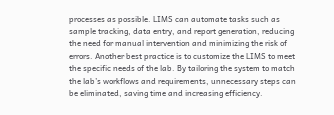processes as possible. LIMS can automate tasks such as sample tracking, data entry, and report generation, reducing the need for manual intervention and minimizing the risk of errors. Another best practice is to customize the LIMS to meet the specific needs of the lab. By tailoring the system to match the lab’s workflows and requirements, unnecessary steps can be eliminated, saving time and increasing efficiency.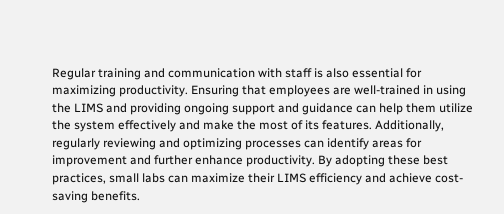Regular training and communication with staff is also essential for maximizing productivity. Ensuring that employees are well-trained in using the LIMS and providing ongoing support and guidance can help them utilize the system effectively and make the most of its features. Additionally, regularly reviewing and optimizing processes can identify areas for improvement and further enhance productivity. By adopting these best practices, small labs can maximize their LIMS efficiency and achieve cost-saving benefits.